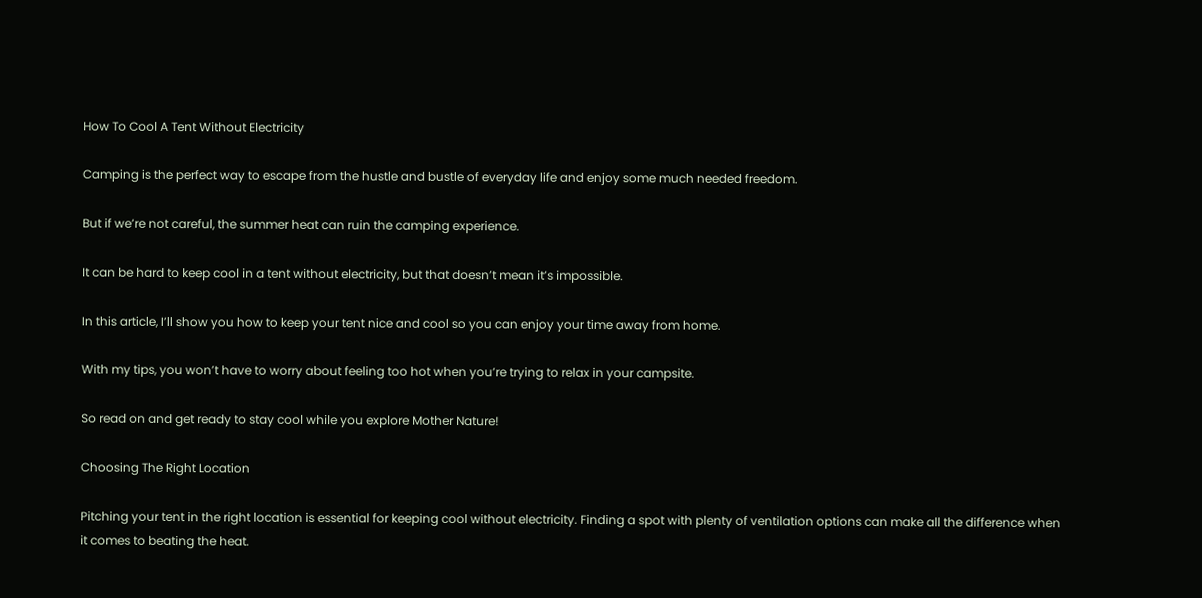How To Cool A Tent Without Electricity

Camping is the perfect way to escape from the hustle and bustle of everyday life and enjoy some much needed freedom.

But if we’re not careful, the summer heat can ruin the camping experience.

It can be hard to keep cool in a tent without electricity, but that doesn’t mean it’s impossible.

In this article, I’ll show you how to keep your tent nice and cool so you can enjoy your time away from home.

With my tips, you won’t have to worry about feeling too hot when you’re trying to relax in your campsite.

So read on and get ready to stay cool while you explore Mother Nature!

Choosing The Right Location

Pitching your tent in the right location is essential for keeping cool without electricity. Finding a spot with plenty of ventilation options can make all the difference when it comes to beating the heat.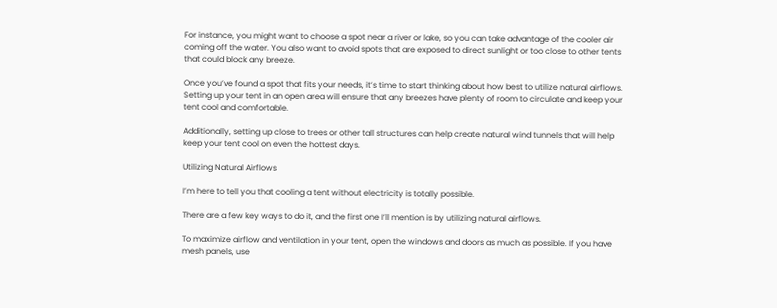For instance, you might want to choose a spot near a river or lake, so you can take advantage of the cooler air coming off the water. You also want to avoid spots that are exposed to direct sunlight or too close to other tents that could block any breeze.

Once you’ve found a spot that fits your needs, it’s time to start thinking about how best to utilize natural airflows. Setting up your tent in an open area will ensure that any breezes have plenty of room to circulate and keep your tent cool and comfortable.

Additionally, setting up close to trees or other tall structures can help create natural wind tunnels that will help keep your tent cool on even the hottest days.

Utilizing Natural Airflows

I’m here to tell you that cooling a tent without electricity is totally possible.

There are a few key ways to do it, and the first one I’ll mention is by utilizing natural airflows.

To maximize airflow and ventilation in your tent, open the windows and doors as much as possible. If you have mesh panels, use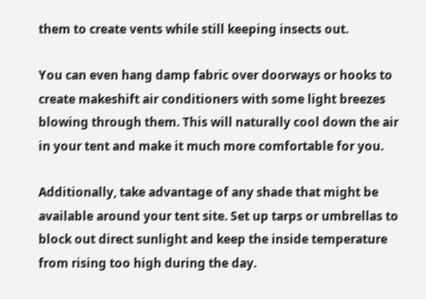them to create vents while still keeping insects out.

You can even hang damp fabric over doorways or hooks to create makeshift air conditioners with some light breezes blowing through them. This will naturally cool down the air in your tent and make it much more comfortable for you.

Additionally, take advantage of any shade that might be available around your tent site. Set up tarps or umbrellas to block out direct sunlight and keep the inside temperature from rising too high during the day.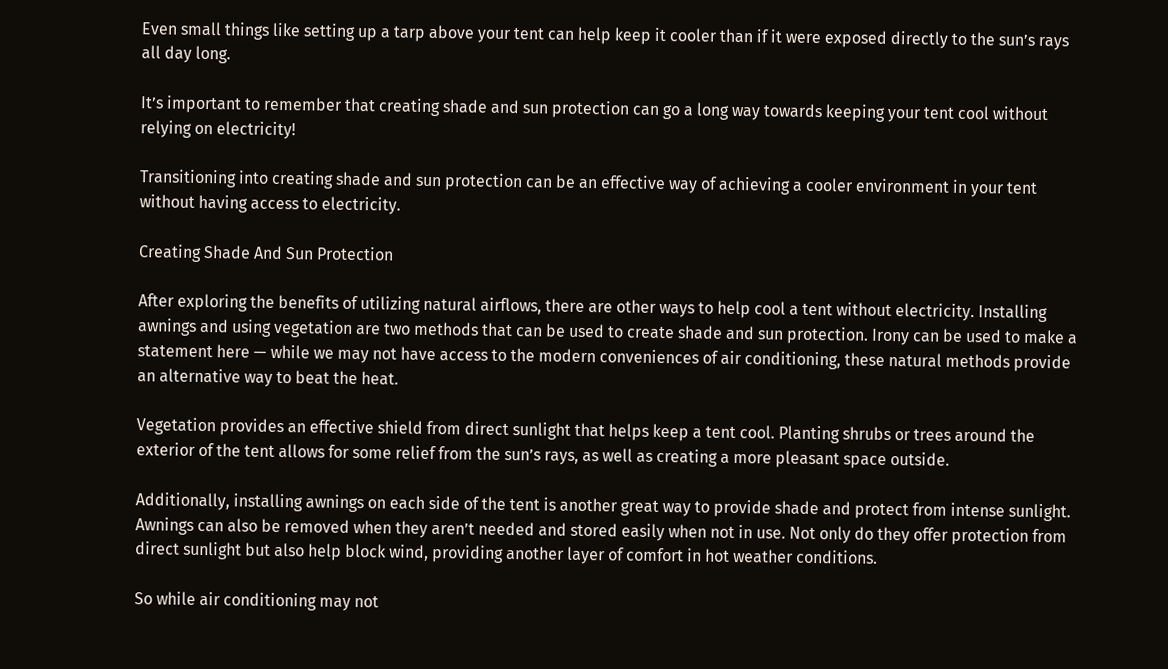Even small things like setting up a tarp above your tent can help keep it cooler than if it were exposed directly to the sun’s rays all day long.

It’s important to remember that creating shade and sun protection can go a long way towards keeping your tent cool without relying on electricity!

Transitioning into creating shade and sun protection can be an effective way of achieving a cooler environment in your tent without having access to electricity.

Creating Shade And Sun Protection

After exploring the benefits of utilizing natural airflows, there are other ways to help cool a tent without electricity. Installing awnings and using vegetation are two methods that can be used to create shade and sun protection. Irony can be used to make a statement here — while we may not have access to the modern conveniences of air conditioning, these natural methods provide an alternative way to beat the heat.

Vegetation provides an effective shield from direct sunlight that helps keep a tent cool. Planting shrubs or trees around the exterior of the tent allows for some relief from the sun’s rays, as well as creating a more pleasant space outside.

Additionally, installing awnings on each side of the tent is another great way to provide shade and protect from intense sunlight. Awnings can also be removed when they aren’t needed and stored easily when not in use. Not only do they offer protection from direct sunlight but also help block wind, providing another layer of comfort in hot weather conditions.

So while air conditioning may not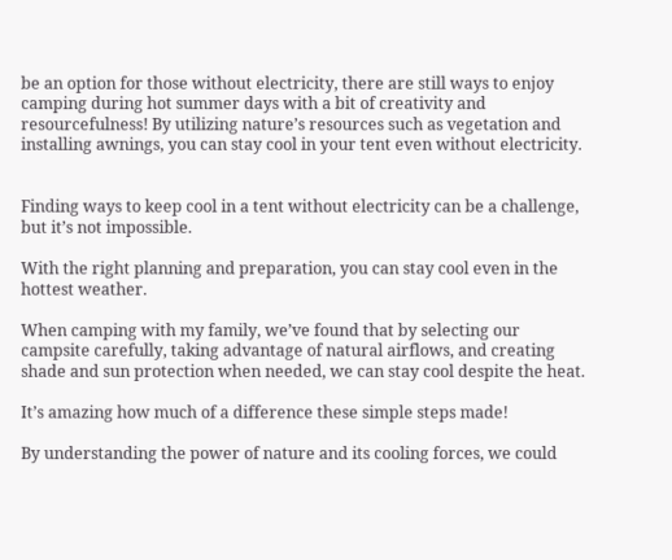be an option for those without electricity, there are still ways to enjoy camping during hot summer days with a bit of creativity and resourcefulness! By utilizing nature’s resources such as vegetation and installing awnings, you can stay cool in your tent even without electricity.


Finding ways to keep cool in a tent without electricity can be a challenge, but it’s not impossible.

With the right planning and preparation, you can stay cool even in the hottest weather.

When camping with my family, we’ve found that by selecting our campsite carefully, taking advantage of natural airflows, and creating shade and sun protection when needed, we can stay cool despite the heat.

It’s amazing how much of a difference these simple steps made!

By understanding the power of nature and its cooling forces, we could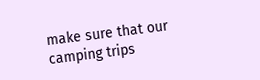make sure that our camping trips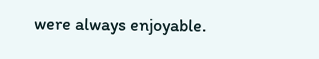were always enjoyable.